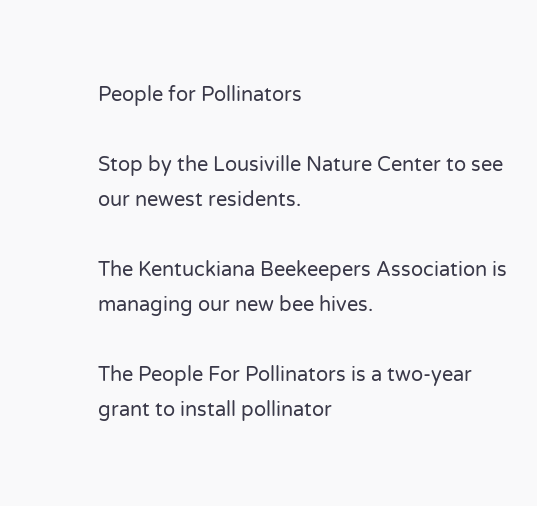People for Pollinators

Stop by the Lousiville Nature Center to see our newest residents.

The Kentuckiana Beekeepers Association is managing our new bee hives.

The People For Pollinators is a two-year grant to install pollinator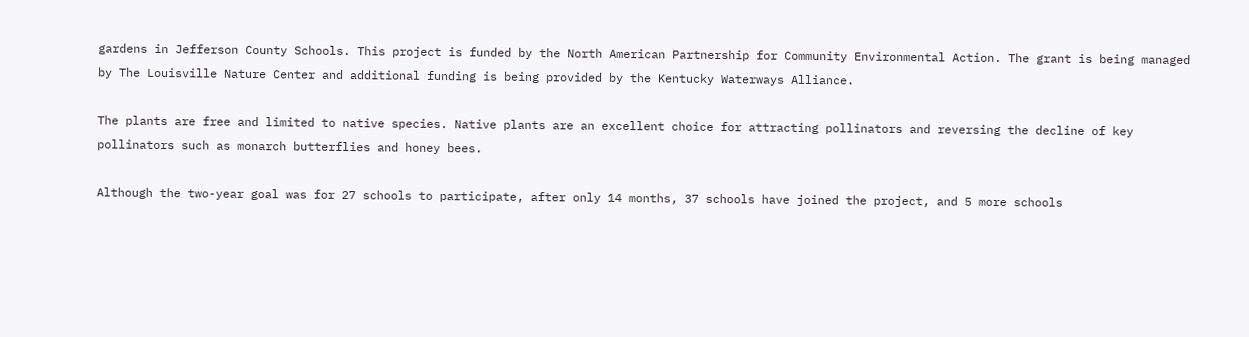gardens in Jefferson County Schools. This project is funded by the North American Partnership for Community Environmental Action. The grant is being managed by The Louisville Nature Center and additional funding is being provided by the Kentucky Waterways Alliance.

The plants are free and limited to native species. Native plants are an excellent choice for attracting pollinators and reversing the decline of key pollinators such as monarch butterflies and honey bees.

Although the two-year goal was for 27 schools to participate, after only 14 months, 37 schools have joined the project, and 5 more schools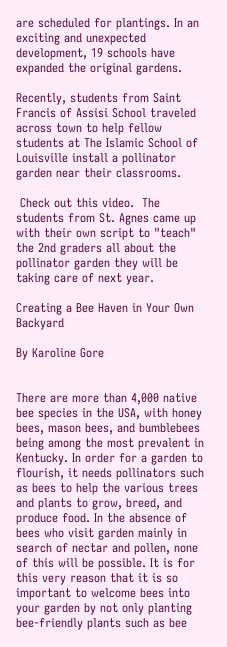are scheduled for plantings. In an exciting and unexpected development, 19 schools have expanded the original gardens.

Recently, students from Saint Francis of Assisi School traveled across town to help fellow students at The Islamic School of Louisville install a pollinator garden near their classrooms.

 Check out this video.  The students from St. Agnes came up with their own script to "teach" the 2nd graders all about the pollinator garden they will be taking care of next year.

Creating a Bee Haven in Your Own Backyard

By Karoline Gore


There are more than 4,000 native bee species in the USA, with honey bees, mason bees, and bumblebees being among the most prevalent in Kentucky. In order for a garden to flourish, it needs pollinators such as bees to help the various trees and plants to grow, breed, and produce food. In the absence of bees who visit garden mainly in search of nectar and pollen, none of this will be possible. It is for this very reason that it is so important to welcome bees into your garden by not only planting bee-friendly plants such as bee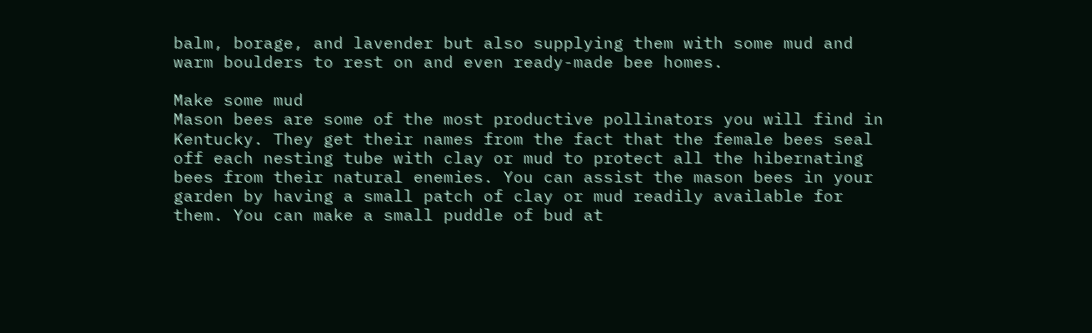balm, borage, and lavender but also supplying them with some mud and warm boulders to rest on and even ready-made bee homes.

Make some mud
Mason bees are some of the most productive pollinators you will find in Kentucky. They get their names from the fact that the female bees seal off each nesting tube with clay or mud to protect all the hibernating bees from their natural enemies. You can assist the mason bees in your garden by having a small patch of clay or mud readily available for them. You can make a small puddle of bud at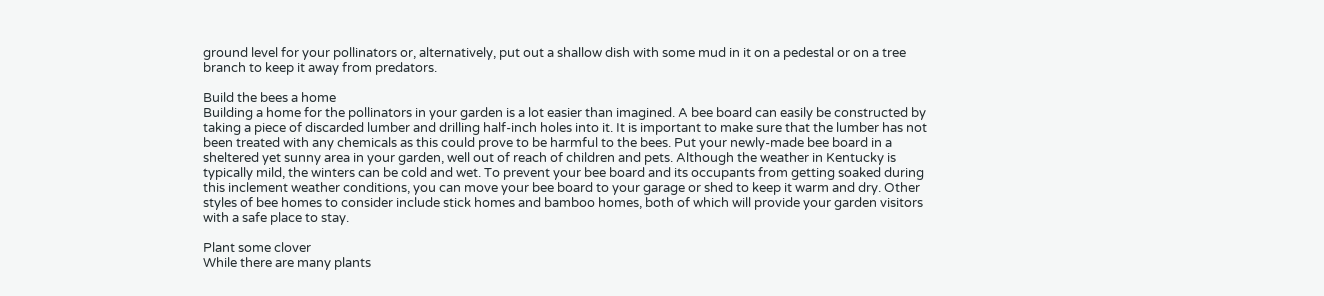ground level for your pollinators or, alternatively, put out a shallow dish with some mud in it on a pedestal or on a tree branch to keep it away from predators.

Build the bees a home
Building a home for the pollinators in your garden is a lot easier than imagined. A bee board can easily be constructed by taking a piece of discarded lumber and drilling half-inch holes into it. It is important to make sure that the lumber has not been treated with any chemicals as this could prove to be harmful to the bees. Put your newly-made bee board in a sheltered yet sunny area in your garden, well out of reach of children and pets. Although the weather in Kentucky is typically mild, the winters can be cold and wet. To prevent your bee board and its occupants from getting soaked during this inclement weather conditions, you can move your bee board to your garage or shed to keep it warm and dry. Other styles of bee homes to consider include stick homes and bamboo homes, both of which will provide your garden visitors with a safe place to stay.

Plant some clover
While there are many plants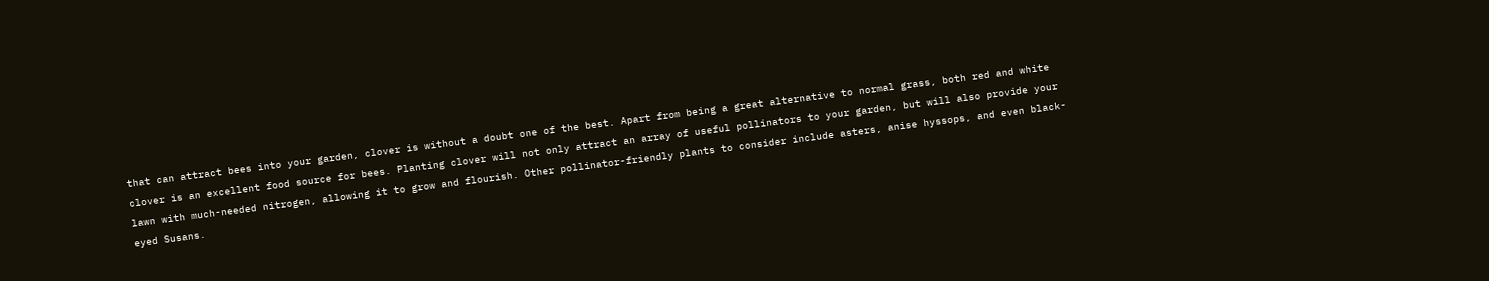that can attract bees into your garden, clover is without a doubt one of the best. Apart from being a great alternative to normal grass, both red and white clover is an excellent food source for bees. Planting clover will not only attract an array of useful pollinators to your garden, but will also provide your lawn with much-needed nitrogen, allowing it to grow and flourish. Other pollinator-friendly plants to consider include asters, anise hyssops, and even black-eyed Susans.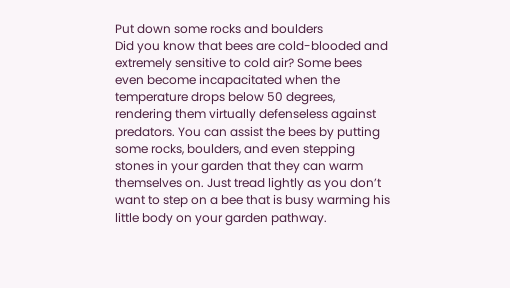Put down some rocks and boulders
Did you know that bees are cold-blooded and extremely sensitive to cold air? Some bees even become incapacitated when the temperature drops below 50 degrees, rendering them virtually defenseless against predators. You can assist the bees by putting some rocks, boulders, and even stepping stones in your garden that they can warm themselves on. Just tread lightly as you don’t want to step on a bee that is busy warming his little body on your garden pathway.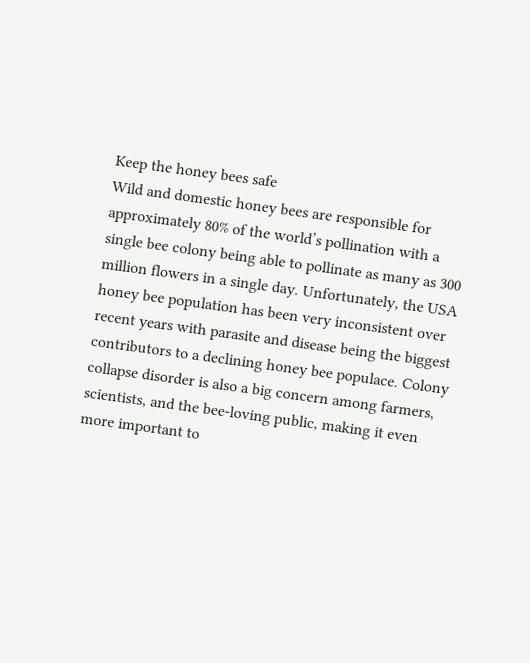Keep the honey bees safe
Wild and domestic honey bees are responsible for approximately 80% of the world’s pollination with a single bee colony being able to pollinate as many as 300 million flowers in a single day. Unfortunately, the USA honey bee population has been very inconsistent over recent years with parasite and disease being the biggest contributors to a declining honey bee populace. Colony collapse disorder is also a big concern among farmers, scientists, and the bee-loving public, making it even more important to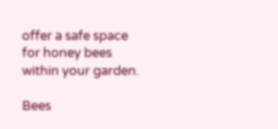offer a safe space for honey bees within your garden.

Bees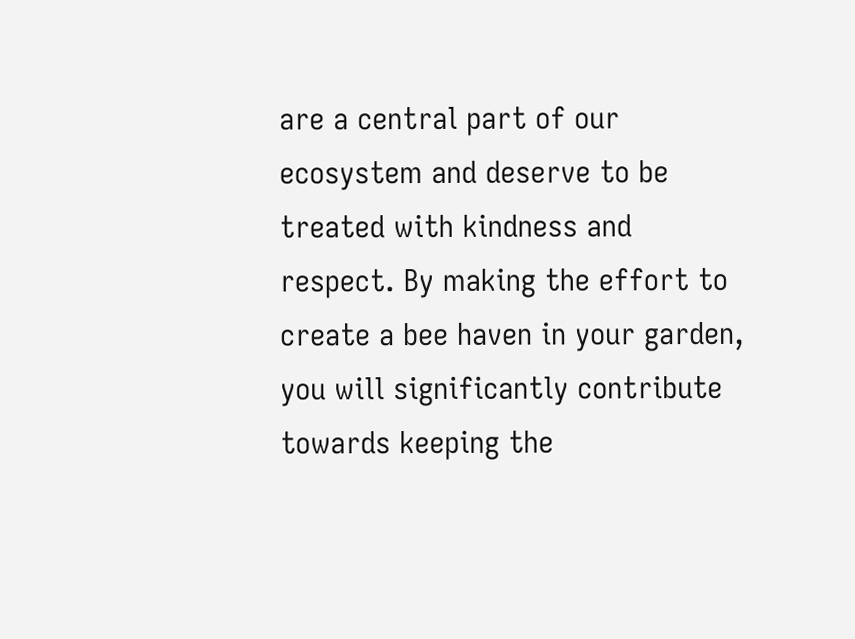are a central part of our ecosystem and deserve to be treated with kindness and respect. By making the effort to create a bee haven in your garden, you will significantly contribute towards keeping the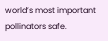world’s most important pollinators safe.